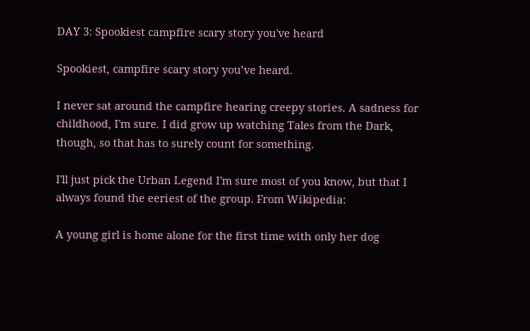DAY 3: Spookiest campfire scary story you've heard

Spookiest, campfire scary story you’ve heard.

I never sat around the campfire hearing creepy stories. A sadness for childhood, I'm sure. I did grow up watching Tales from the Dark, though, so that has to surely count for something.

I'll just pick the Urban Legend I'm sure most of you know, but that I always found the eeriest of the group. From Wikipedia:

A young girl is home alone for the first time with only her dog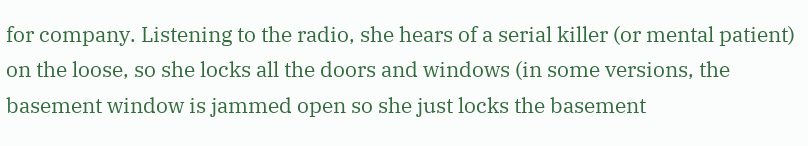for company. Listening to the radio, she hears of a serial killer (or mental patient) on the loose, so she locks all the doors and windows (in some versions, the basement window is jammed open so she just locks the basement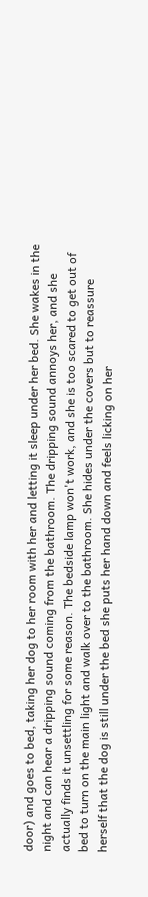door) and goes to bed, taking her dog to her room with her and letting it sleep under her bed. She wakes in the night and can hear a dripping sound coming from the bathroom. The dripping sound annoys her, and she actually finds it unsettling for some reason. The bedside lamp won't work, and she is too scared to get out of bed to turn on the main light and walk over to the bathroom. She hides under the covers but to reassure herself that the dog is still under the bed she puts her hand down and feels licking on her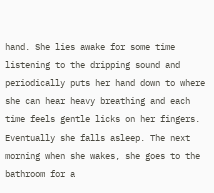hand. She lies awake for some time listening to the dripping sound and periodically puts her hand down to where she can hear heavy breathing and each time feels gentle licks on her fingers. Eventually she falls asleep. The next morning when she wakes, she goes to the bathroom for a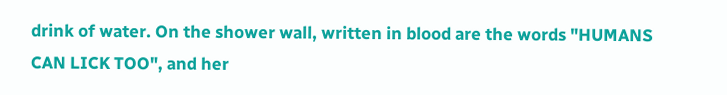drink of water. On the shower wall, written in blood are the words "HUMANS CAN LICK TOO", and her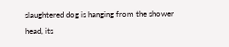slaughtered dog is hanging from the shower head, its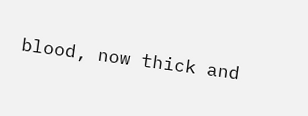blood, now thick and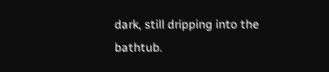dark, still dripping into the bathtub.